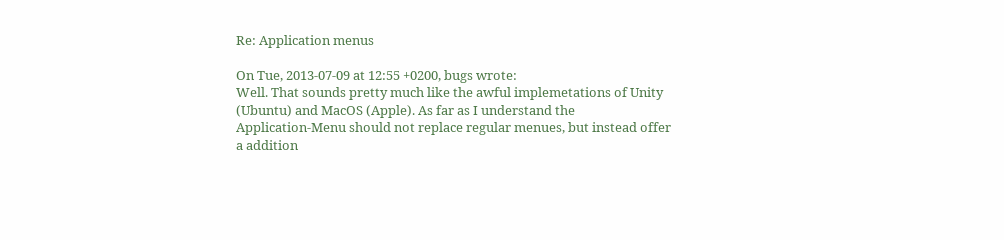Re: Application menus

On Tue, 2013-07-09 at 12:55 +0200, bugs wrote:
Well. That sounds pretty much like the awful implemetations of Unity
(Ubuntu) and MacOS (Apple). As far as I understand the
Application-Menu should not replace regular menues, but instead offer
a addition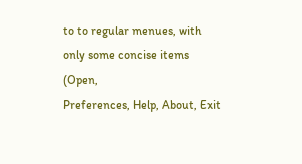to to regular menues, with only some concise items (Open,
Preferences, Help, About, Exit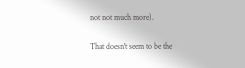not not much more).

That doesn't seem to be the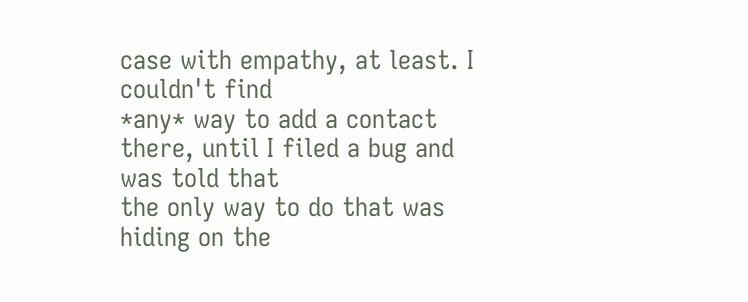case with empathy, at least. I couldn't find
*any* way to add a contact there, until I filed a bug and was told that
the only way to do that was hiding on the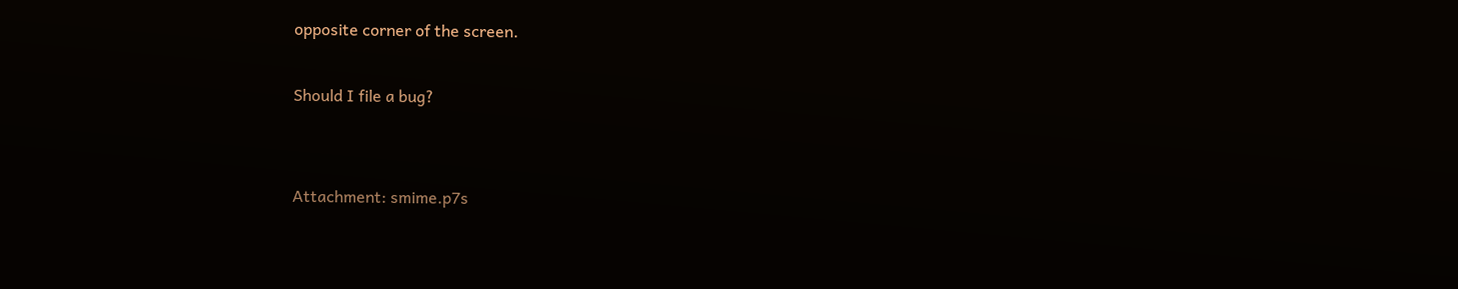opposite corner of the screen.

Should I file a bug?


Attachment: smime.p7s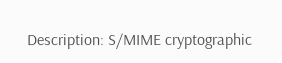Description: S/MIME cryptographic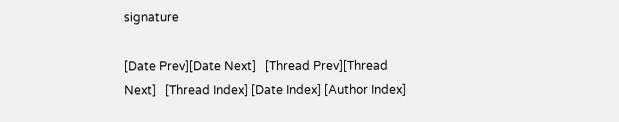signature

[Date Prev][Date Next]   [Thread Prev][Thread Next]   [Thread Index] [Date Index] [Author Index]